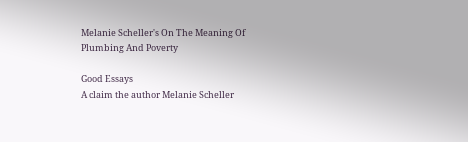Melanie Scheller's On The Meaning Of Plumbing And Poverty

Good Essays
A claim the author Melanie Scheller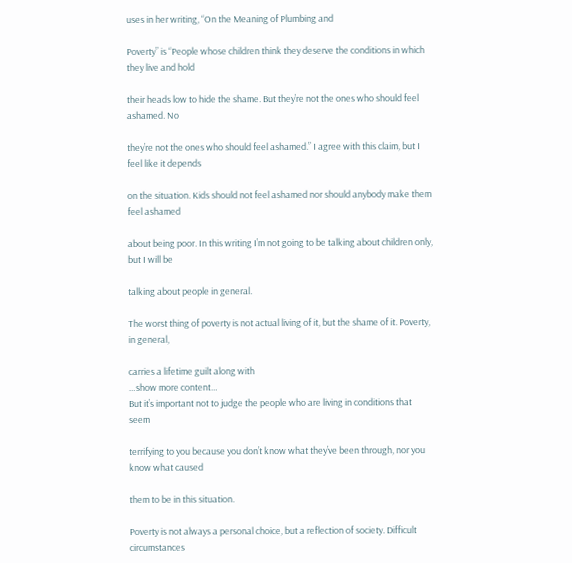uses in her writing, “On the Meaning of Plumbing and

Poverty” is “People whose children think they deserve the conditions in which they live and hold

their heads low to hide the shame. But they’re not the ones who should feel ashamed. No

they’re not the ones who should feel ashamed.” I agree with this claim, but I feel like it depends

on the situation. Kids should not feel ashamed nor should anybody make them feel ashamed

about being poor. In this writing I’m not going to be talking about children only, but I will be

talking about people in general.

The worst thing of poverty is not actual living of it, but the shame of it. Poverty, in general,

carries a lifetime guilt along with
…show more content…
But it’s important not to judge the people who are living in conditions that seem

terrifying to you because you don’t know what they’ve been through, nor you know what caused

them to be in this situation.

Poverty is not always a personal choice, but a reflection of society. Difficult circumstances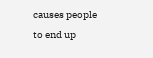causes people to end up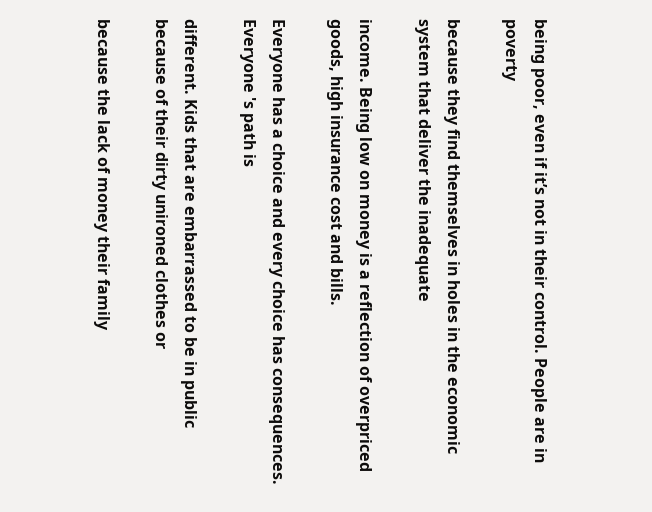being poor, even if it’s not in their control. People are in poverty

because they find themselves in holes in the economic system that deliver the inadequate

income. Being low on money is a reflection of overpriced goods, high insurance cost and bills.

Everyone has a choice and every choice has consequences. Everyone 's path is

different. Kids that are embarrassed to be in public because of their dirty unironed clothes or

because the lack of money their family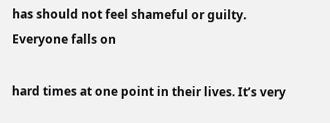has should not feel shameful or guilty. Everyone falls on

hard times at one point in their lives. It’s very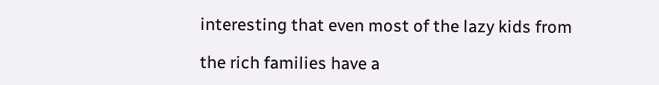interesting that even most of the lazy kids from

the rich families have a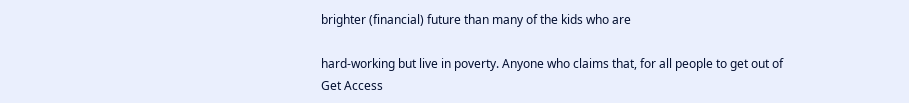brighter (financial) future than many of the kids who are

hard-working but live in poverty. Anyone who claims that, for all people to get out of
Get Access